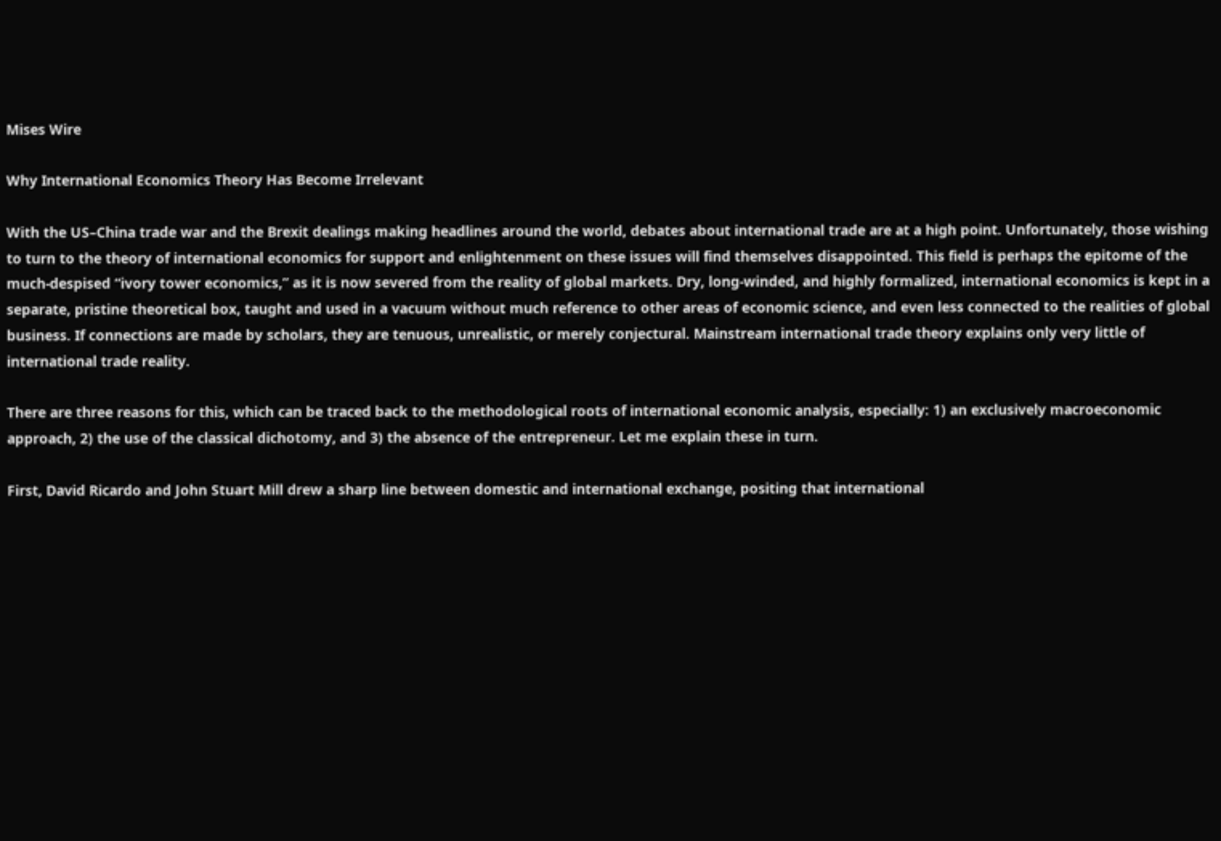Mises Wire

Why International Economics Theory Has Become Irrelevant

With the US–China trade war and the Brexit dealings making headlines around the world, debates about international trade are at a high point. Unfortunately, those wishing to turn to the theory of international economics for support and enlightenment on these issues will find themselves disappointed. This field is perhaps the epitome of the much-despised “ivory tower economics,” as it is now severed from the reality of global markets. Dry, long-winded, and highly formalized, international economics is kept in a separate, pristine theoretical box, taught and used in a vacuum without much reference to other areas of economic science, and even less connected to the realities of global business. If connections are made by scholars, they are tenuous, unrealistic, or merely conjectural. Mainstream international trade theory explains only very little of international trade reality.

There are three reasons for this, which can be traced back to the methodological roots of international economic analysis, especially: 1) an exclusively macroeconomic approach, 2) the use of the classical dichotomy, and 3) the absence of the entrepreneur. Let me explain these in turn.

First, David Ricardo and John Stuart Mill drew a sharp line between domestic and international exchange, positing that international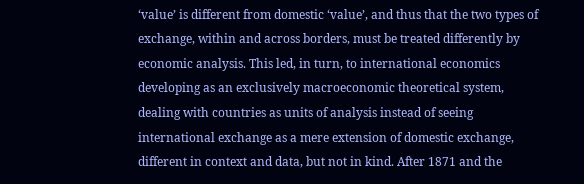‘value’ is different from domestic ‘value’, and thus that the two types of exchange, within and across borders, must be treated differently by economic analysis. This led, in turn, to international economics developing as an exclusively macroeconomic theoretical system, dealing with countries as units of analysis instead of seeing international exchange as a mere extension of domestic exchange, different in context and data, but not in kind. After 1871 and the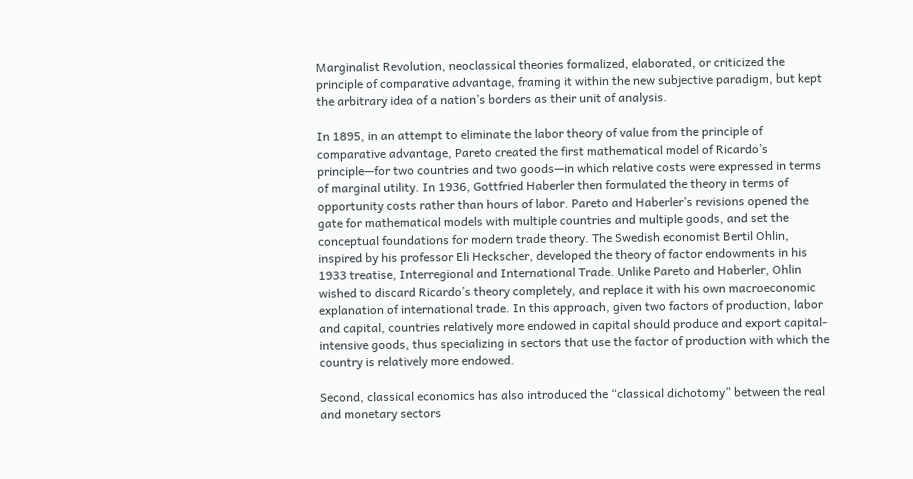Marginalist Revolution, neoclassical theories formalized, elaborated, or criticized the principle of comparative advantage, framing it within the new subjective paradigm, but kept the arbitrary idea of a nation’s borders as their unit of analysis.

In 1895, in an attempt to eliminate the labor theory of value from the principle of comparative advantage, Pareto created the first mathematical model of Ricardo’s principle—for two countries and two goods—in which relative costs were expressed in terms of marginal utility. In 1936, Gottfried Haberler then formulated the theory in terms of opportunity costs rather than hours of labor. Pareto and Haberler’s revisions opened the gate for mathematical models with multiple countries and multiple goods, and set the conceptual foundations for modern trade theory. The Swedish economist Bertil Ohlin, inspired by his professor Eli Heckscher, developed the theory of factor endowments in his 1933 treatise, Interregional and International Trade. Unlike Pareto and Haberler, Ohlin wished to discard Ricardo’s theory completely, and replace it with his own macroeconomic explanation of international trade. In this approach, given two factors of production, labor and capital, countries relatively more endowed in capital should produce and export capital-intensive goods, thus specializing in sectors that use the factor of production with which the country is relatively more endowed.

Second, classical economics has also introduced the “classical dichotomy” between the real and monetary sectors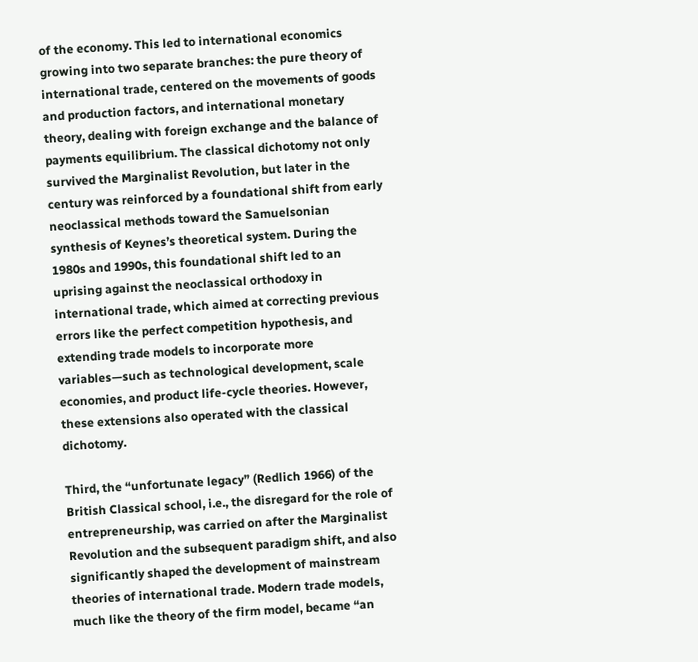of the economy. This led to international economics growing into two separate branches: the pure theory of international trade, centered on the movements of goods and production factors, and international monetary theory, dealing with foreign exchange and the balance of payments equilibrium. The classical dichotomy not only survived the Marginalist Revolution, but later in the century was reinforced by a foundational shift from early neoclassical methods toward the Samuelsonian synthesis of Keynes’s theoretical system. During the 1980s and 1990s, this foundational shift led to an uprising against the neoclassical orthodoxy in international trade, which aimed at correcting previous errors like the perfect competition hypothesis, and extending trade models to incorporate more variables—such as technological development, scale economies, and product life-cycle theories. However, these extensions also operated with the classical dichotomy.

Third, the “unfortunate legacy” (Redlich 1966) of the British Classical school, i.e., the disregard for the role of entrepreneurship, was carried on after the Marginalist Revolution and the subsequent paradigm shift, and also significantly shaped the development of mainstream theories of international trade. Modern trade models, much like the theory of the firm model, became “an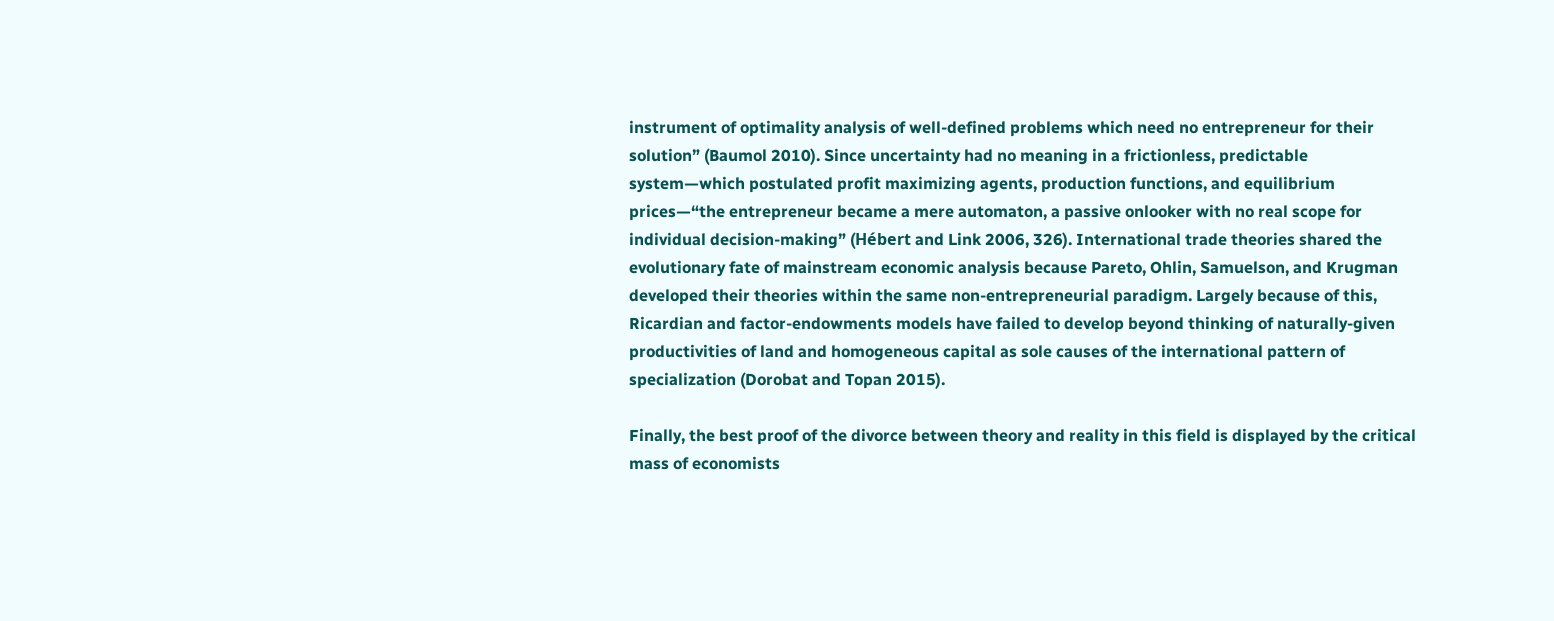instrument of optimality analysis of well-defined problems which need no entrepreneur for their solution” (Baumol 2010). Since uncertainty had no meaning in a frictionless, predictable system—which postulated profit maximizing agents, production functions, and equilibrium prices—“the entrepreneur became a mere automaton, a passive onlooker with no real scope for individual decision-making” (Hébert and Link 2006, 326). International trade theories shared the evolutionary fate of mainstream economic analysis because Pareto, Ohlin, Samuelson, and Krugman developed their theories within the same non-entrepreneurial paradigm. Largely because of this, Ricardian and factor-endowments models have failed to develop beyond thinking of naturally-given productivities of land and homogeneous capital as sole causes of the international pattern of specialization (Dorobat and Topan 2015).

Finally, the best proof of the divorce between theory and reality in this field is displayed by the critical mass of economists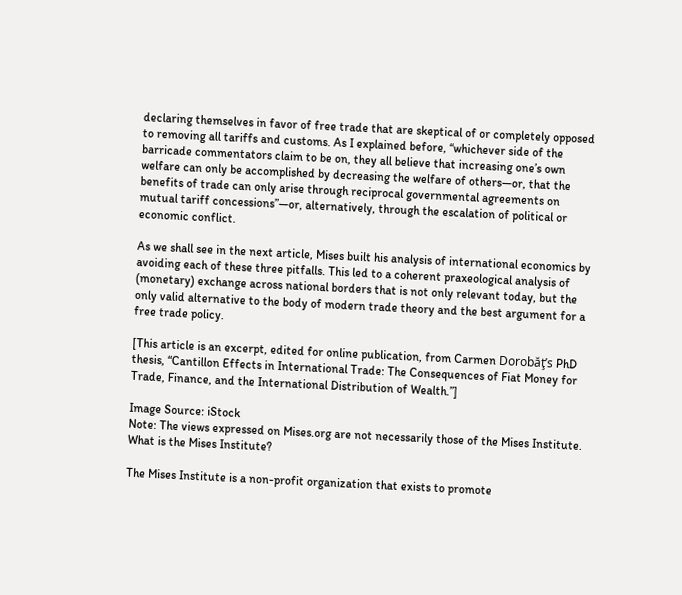declaring themselves in favor of free trade that are skeptical of or completely opposed to removing all tariffs and customs. As I explained before, “whichever side of the barricade commentators claim to be on, they all believe that increasing one’s own welfare can only be accomplished by decreasing the welfare of others—or, that the benefits of trade can only arise through reciprocal governmental agreements on mutual tariff concessions”—or, alternatively, through the escalation of political or economic conflict.

As we shall see in the next article, Mises built his analysis of international economics by avoiding each of these three pitfalls. This led to a coherent praxeological analysis of (monetary) exchange across national borders that is not only relevant today, but the only valid alternative to the body of modern trade theory and the best argument for a free trade policy.

[This article is an excerpt, edited for online publication, from Carmen Dorobăţ’s PhD thesis, “Cantillon Effects in International Trade: The Consequences of Fiat Money for Trade, Finance, and the International Distribution of Wealth.”]

Image Source: iStock
Note: The views expressed on Mises.org are not necessarily those of the Mises Institute.
What is the Mises Institute?

The Mises Institute is a non-profit organization that exists to promote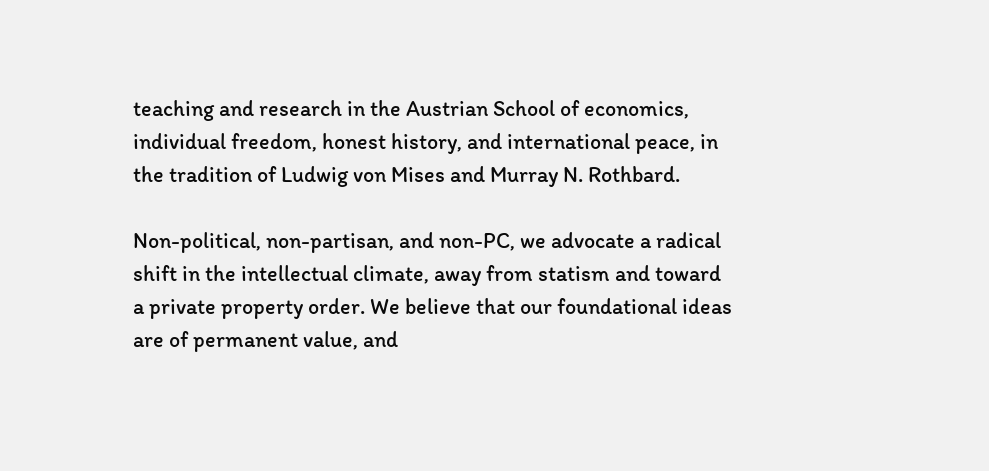teaching and research in the Austrian School of economics, individual freedom, honest history, and international peace, in the tradition of Ludwig von Mises and Murray N. Rothbard.

Non-political, non-partisan, and non-PC, we advocate a radical shift in the intellectual climate, away from statism and toward a private property order. We believe that our foundational ideas are of permanent value, and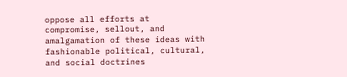oppose all efforts at compromise, sellout, and amalgamation of these ideas with fashionable political, cultural, and social doctrines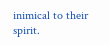inimical to their spirit.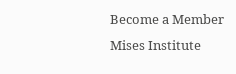Become a Member
Mises Institute